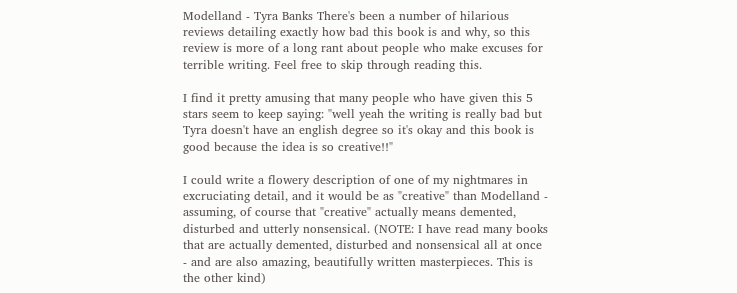Modelland - Tyra Banks There's been a number of hilarious reviews detailing exactly how bad this book is and why, so this review is more of a long rant about people who make excuses for terrible writing. Feel free to skip through reading this.

I find it pretty amusing that many people who have given this 5 stars seem to keep saying: "well yeah the writing is really bad but Tyra doesn't have an english degree so it's okay and this book is good because the idea is so creative!!"

I could write a flowery description of one of my nightmares in excruciating detail, and it would be as "creative" than Modelland - assuming, of course that "creative" actually means demented, disturbed and utterly nonsensical. (NOTE: I have read many books that are actually demented, disturbed and nonsensical all at once - and are also amazing, beautifully written masterpieces. This is the other kind)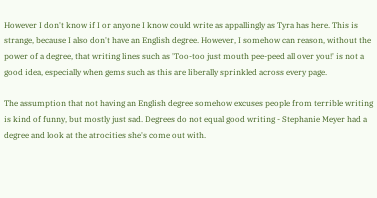However I don't know if I or anyone I know could write as appallingly as Tyra has here. This is strange, because I also don't have an English degree. However, I somehow can reason, without the power of a degree, that writing lines such as 'Too-too just mouth pee-peed all over you!' is not a good idea, especially when gems such as this are liberally sprinkled across every page.

The assumption that not having an English degree somehow excuses people from terrible writing is kind of funny, but mostly just sad. Degrees do not equal good writing - Stephanie Meyer had a degree and look at the atrocities she's come out with.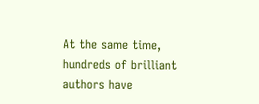At the same time, hundreds of brilliant authors have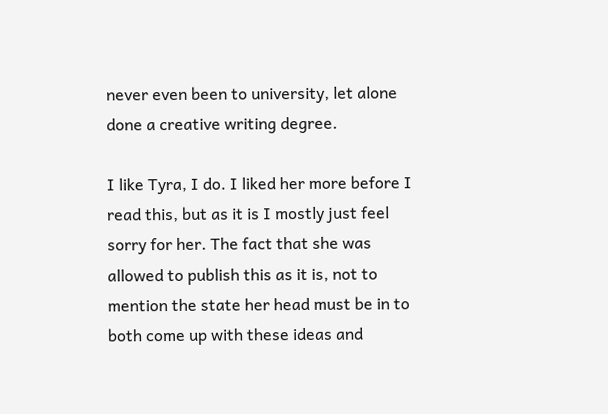never even been to university, let alone done a creative writing degree.

I like Tyra, I do. I liked her more before I read this, but as it is I mostly just feel sorry for her. The fact that she was allowed to publish this as it is, not to mention the state her head must be in to both come up with these ideas and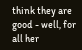think they are good - well, for all her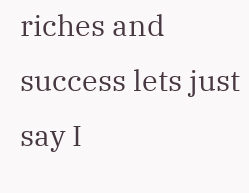riches and success lets just say I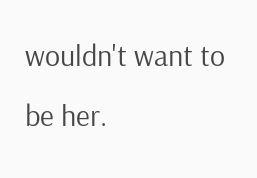wouldn't want to be her.